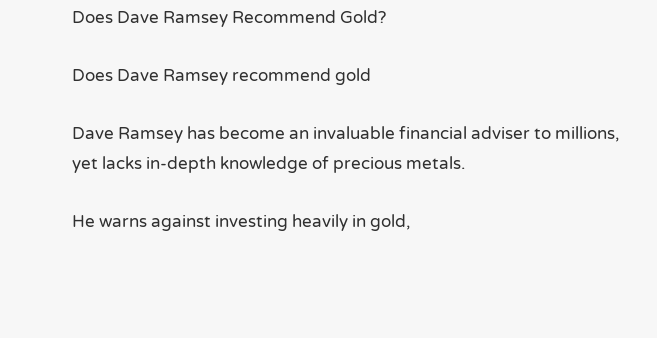Does Dave Ramsey Recommend Gold?

Does Dave Ramsey recommend gold

Dave Ramsey has become an invaluable financial adviser to millions, yet lacks in-depth knowledge of precious metals.

He warns against investing heavily in gold,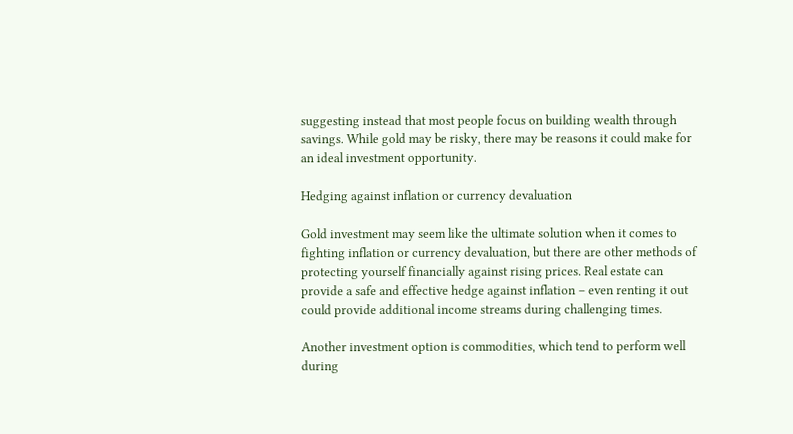suggesting instead that most people focus on building wealth through savings. While gold may be risky, there may be reasons it could make for an ideal investment opportunity.

Hedging against inflation or currency devaluation

Gold investment may seem like the ultimate solution when it comes to fighting inflation or currency devaluation, but there are other methods of protecting yourself financially against rising prices. Real estate can provide a safe and effective hedge against inflation – even renting it out could provide additional income streams during challenging times.

Another investment option is commodities, which tend to perform well during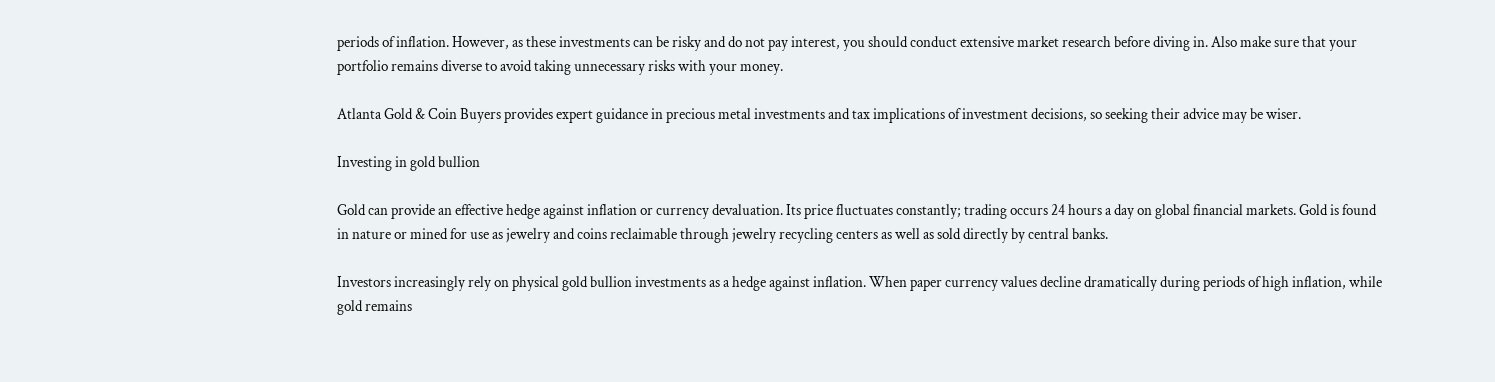periods of inflation. However, as these investments can be risky and do not pay interest, you should conduct extensive market research before diving in. Also make sure that your portfolio remains diverse to avoid taking unnecessary risks with your money.

Atlanta Gold & Coin Buyers provides expert guidance in precious metal investments and tax implications of investment decisions, so seeking their advice may be wiser.

Investing in gold bullion

Gold can provide an effective hedge against inflation or currency devaluation. Its price fluctuates constantly; trading occurs 24 hours a day on global financial markets. Gold is found in nature or mined for use as jewelry and coins reclaimable through jewelry recycling centers as well as sold directly by central banks.

Investors increasingly rely on physical gold bullion investments as a hedge against inflation. When paper currency values decline dramatically during periods of high inflation, while gold remains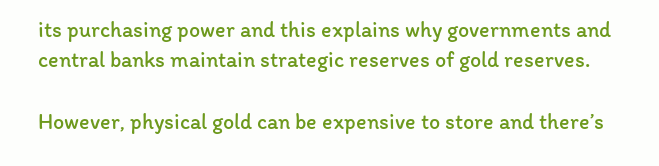its purchasing power and this explains why governments and central banks maintain strategic reserves of gold reserves.

However, physical gold can be expensive to store and there’s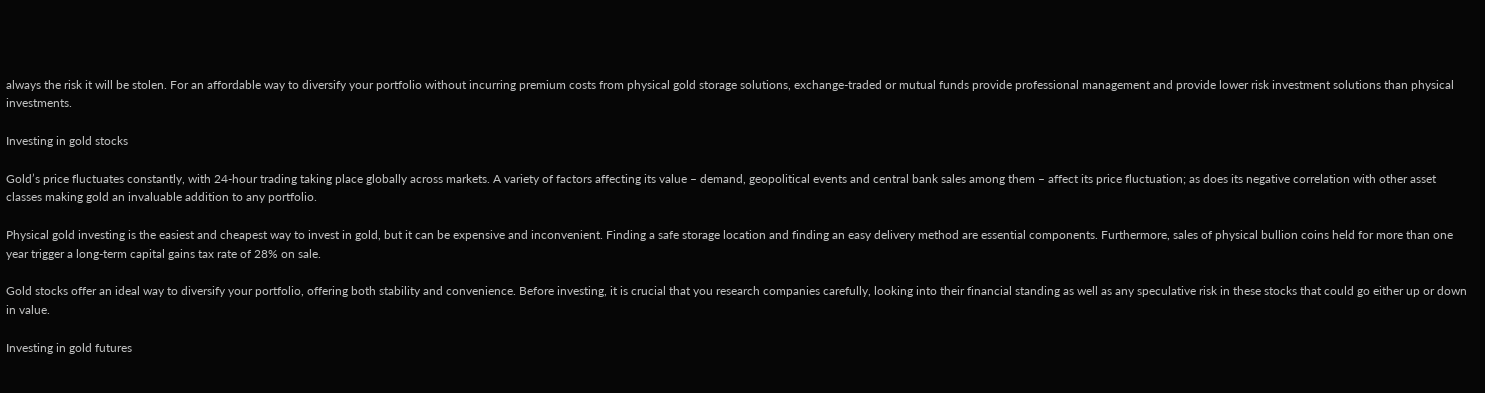always the risk it will be stolen. For an affordable way to diversify your portfolio without incurring premium costs from physical gold storage solutions, exchange-traded or mutual funds provide professional management and provide lower risk investment solutions than physical investments.

Investing in gold stocks

Gold’s price fluctuates constantly, with 24-hour trading taking place globally across markets. A variety of factors affecting its value – demand, geopolitical events and central bank sales among them – affect its price fluctuation; as does its negative correlation with other asset classes making gold an invaluable addition to any portfolio.

Physical gold investing is the easiest and cheapest way to invest in gold, but it can be expensive and inconvenient. Finding a safe storage location and finding an easy delivery method are essential components. Furthermore, sales of physical bullion coins held for more than one year trigger a long-term capital gains tax rate of 28% on sale.

Gold stocks offer an ideal way to diversify your portfolio, offering both stability and convenience. Before investing, it is crucial that you research companies carefully, looking into their financial standing as well as any speculative risk in these stocks that could go either up or down in value.

Investing in gold futures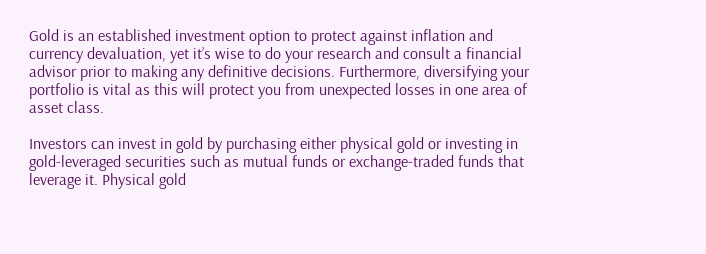Gold is an established investment option to protect against inflation and currency devaluation, yet it’s wise to do your research and consult a financial advisor prior to making any definitive decisions. Furthermore, diversifying your portfolio is vital as this will protect you from unexpected losses in one area of asset class.

Investors can invest in gold by purchasing either physical gold or investing in gold-leveraged securities such as mutual funds or exchange-traded funds that leverage it. Physical gold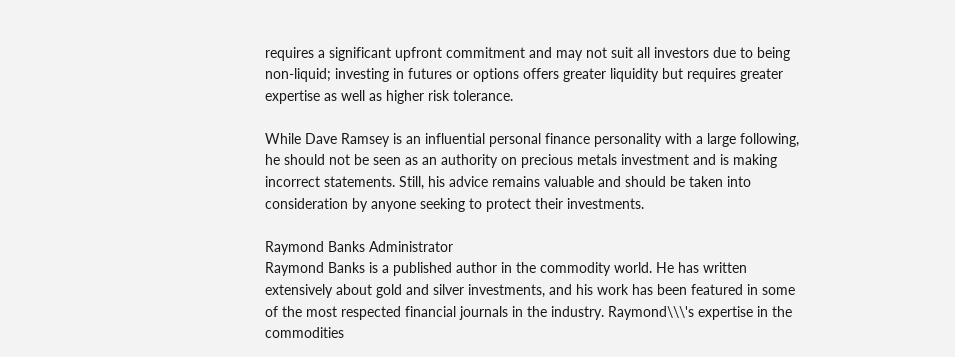requires a significant upfront commitment and may not suit all investors due to being non-liquid; investing in futures or options offers greater liquidity but requires greater expertise as well as higher risk tolerance.

While Dave Ramsey is an influential personal finance personality with a large following, he should not be seen as an authority on precious metals investment and is making incorrect statements. Still, his advice remains valuable and should be taken into consideration by anyone seeking to protect their investments.

Raymond Banks Administrator
Raymond Banks is a published author in the commodity world. He has written extensively about gold and silver investments, and his work has been featured in some of the most respected financial journals in the industry. Raymond\\\'s expertise in the commodities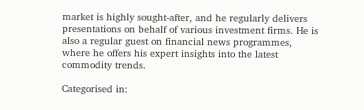market is highly sought-after, and he regularly delivers presentations on behalf of various investment firms. He is also a regular guest on financial news programmes, where he offers his expert insights into the latest commodity trends.

Categorised in: